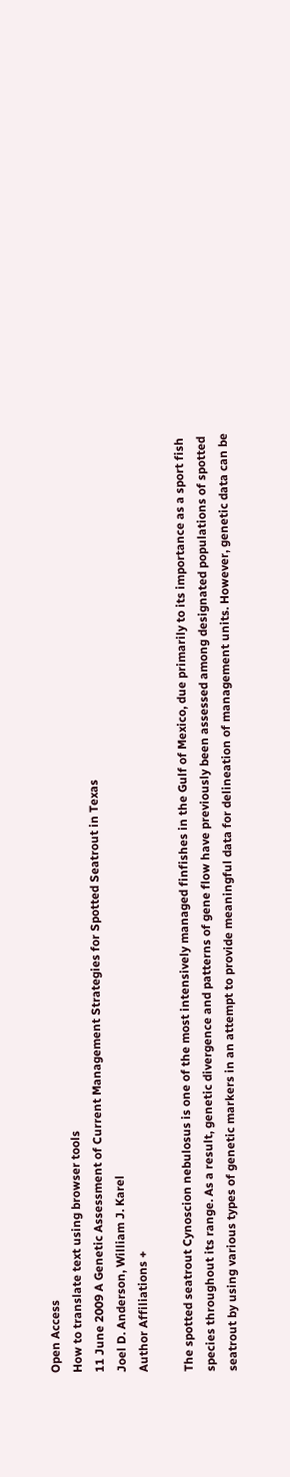Open Access
How to translate text using browser tools
11 June 2009 A Genetic Assessment of Current Management Strategies for Spotted Seatrout in Texas
Joel D. Anderson, William J. Karel
Author Affiliations +

The spotted seatrout Cynoscion nebulosus is one of the most intensively managed finfishes in the Gulf of Mexico, due primarily to its importance as a sport fish species throughout its range. As a result, genetic divergence and patterns of gene flow have previously been assessed among designated populations of spotted seatrout by using various types of genetic markers in an attempt to provide meaningful data for delineation of management units. However, genetic data can be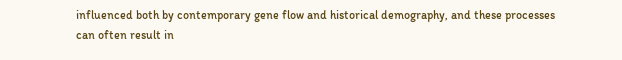influenced both by contemporary gene flow and historical demography, and these processes can often result in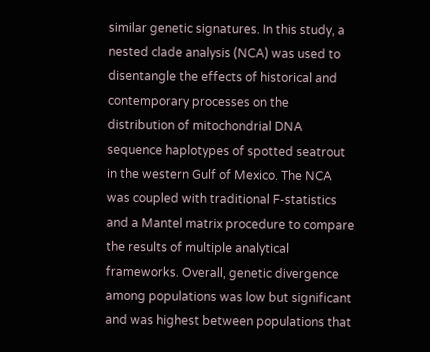similar genetic signatures. In this study, a nested clade analysis (NCA) was used to disentangle the effects of historical and contemporary processes on the distribution of mitochondrial DNA sequence haplotypes of spotted seatrout in the western Gulf of Mexico. The NCA was coupled with traditional F-statistics and a Mantel matrix procedure to compare the results of multiple analytical frameworks. Overall, genetic divergence among populations was low but significant and was highest between populations that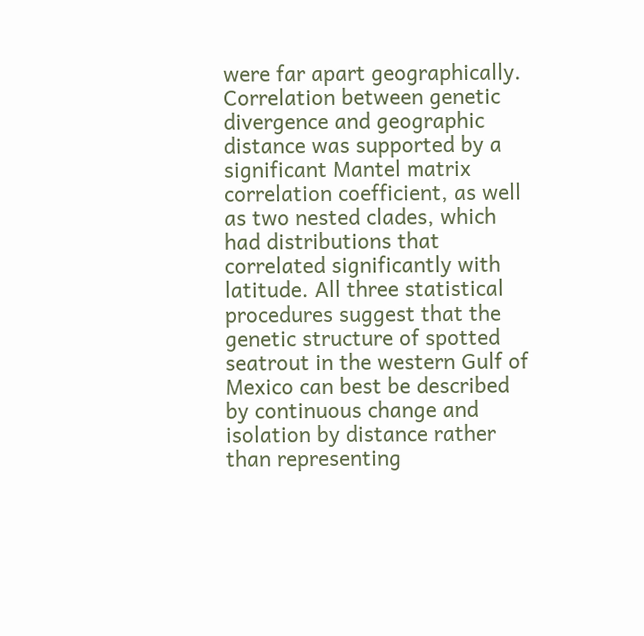were far apart geographically. Correlation between genetic divergence and geographic distance was supported by a significant Mantel matrix correlation coefficient, as well as two nested clades, which had distributions that correlated significantly with latitude. All three statistical procedures suggest that the genetic structure of spotted seatrout in the western Gulf of Mexico can best be described by continuous change and isolation by distance rather than representing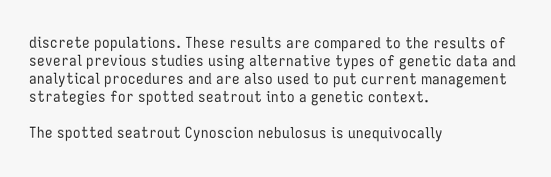discrete populations. These results are compared to the results of several previous studies using alternative types of genetic data and analytical procedures and are also used to put current management strategies for spotted seatrout into a genetic context.

The spotted seatrout Cynoscion nebulosus is unequivocally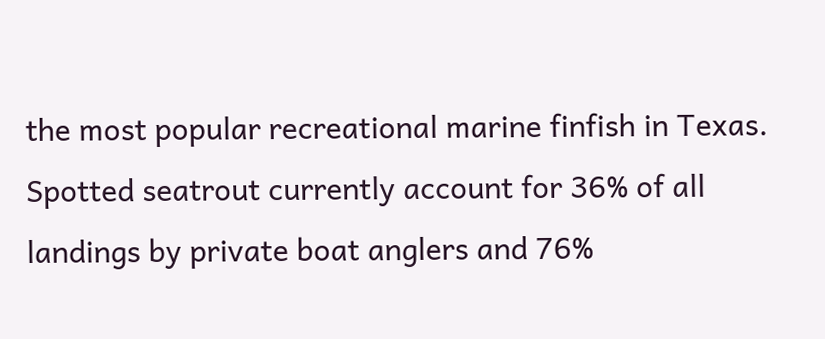the most popular recreational marine finfish in Texas. Spotted seatrout currently account for 36% of all landings by private boat anglers and 76%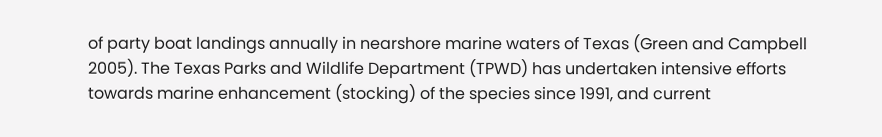of party boat landings annually in nearshore marine waters of Texas (Green and Campbell 2005). The Texas Parks and Wildlife Department (TPWD) has undertaken intensive efforts towards marine enhancement (stocking) of the species since 1991, and current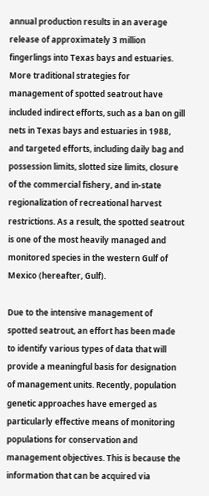annual production results in an average release of approximately 3 million fingerlings into Texas bays and estuaries. More traditional strategies for management of spotted seatrout have included indirect efforts, such as a ban on gill nets in Texas bays and estuaries in 1988, and targeted efforts, including daily bag and possession limits, slotted size limits, closure of the commercial fishery, and in-state regionalization of recreational harvest restrictions. As a result, the spotted seatrout is one of the most heavily managed and monitored species in the western Gulf of Mexico (hereafter, Gulf).

Due to the intensive management of spotted seatrout, an effort has been made to identify various types of data that will provide a meaningful basis for designation of management units. Recently, population genetic approaches have emerged as particularly effective means of monitoring populations for conservation and management objectives. This is because the information that can be acquired via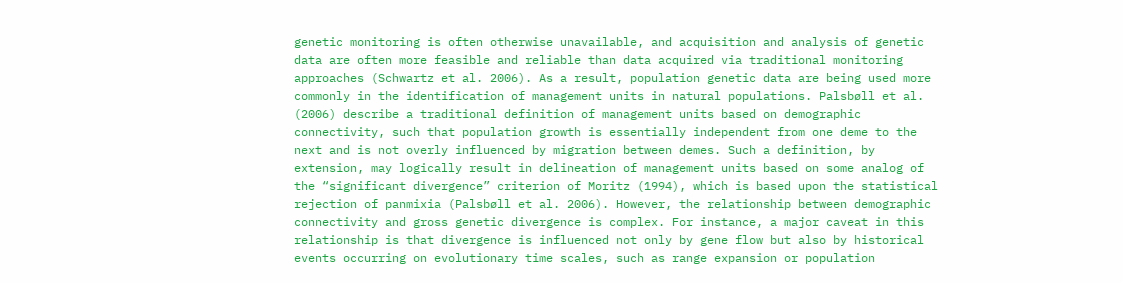genetic monitoring is often otherwise unavailable, and acquisition and analysis of genetic data are often more feasible and reliable than data acquired via traditional monitoring approaches (Schwartz et al. 2006). As a result, population genetic data are being used more commonly in the identification of management units in natural populations. Palsbøll et al. (2006) describe a traditional definition of management units based on demographic connectivity, such that population growth is essentially independent from one deme to the next and is not overly influenced by migration between demes. Such a definition, by extension, may logically result in delineation of management units based on some analog of the “significant divergence” criterion of Moritz (1994), which is based upon the statistical rejection of panmixia (Palsbøll et al. 2006). However, the relationship between demographic connectivity and gross genetic divergence is complex. For instance, a major caveat in this relationship is that divergence is influenced not only by gene flow but also by historical events occurring on evolutionary time scales, such as range expansion or population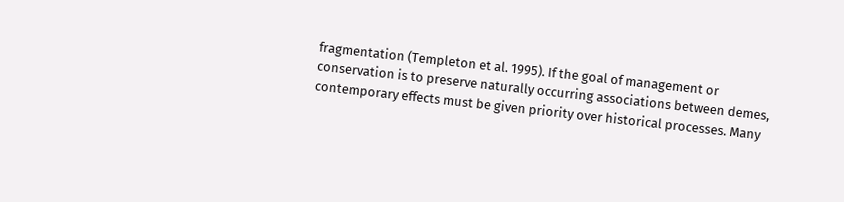fragmentation (Templeton et al. 1995). If the goal of management or conservation is to preserve naturally occurring associations between demes, contemporary effects must be given priority over historical processes. Many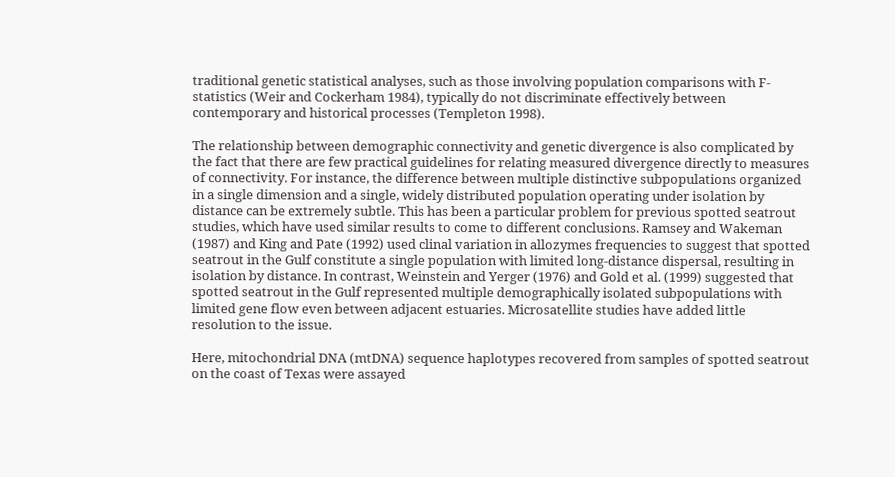traditional genetic statistical analyses, such as those involving population comparisons with F-statistics (Weir and Cockerham 1984), typically do not discriminate effectively between contemporary and historical processes (Templeton 1998).

The relationship between demographic connectivity and genetic divergence is also complicated by the fact that there are few practical guidelines for relating measured divergence directly to measures of connectivity. For instance, the difference between multiple distinctive subpopulations organized in a single dimension and a single, widely distributed population operating under isolation by distance can be extremely subtle. This has been a particular problem for previous spotted seatrout studies, which have used similar results to come to different conclusions. Ramsey and Wakeman (1987) and King and Pate (1992) used clinal variation in allozymes frequencies to suggest that spotted seatrout in the Gulf constitute a single population with limited long-distance dispersal, resulting in isolation by distance. In contrast, Weinstein and Yerger (1976) and Gold et al. (1999) suggested that spotted seatrout in the Gulf represented multiple demographically isolated subpopulations with limited gene flow even between adjacent estuaries. Microsatellite studies have added little resolution to the issue.

Here, mitochondrial DNA (mtDNA) sequence haplotypes recovered from samples of spotted seatrout on the coast of Texas were assayed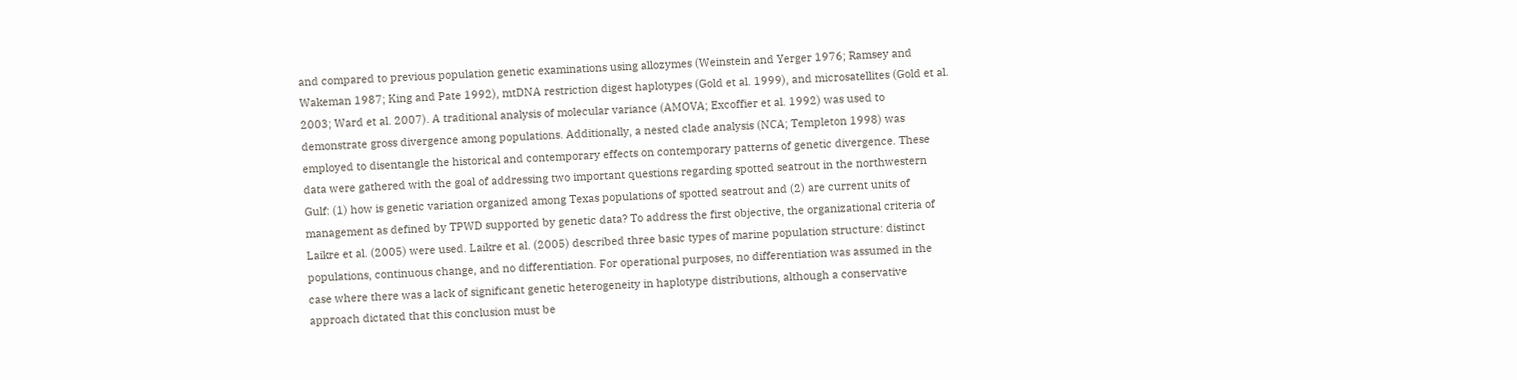and compared to previous population genetic examinations using allozymes (Weinstein and Yerger 1976; Ramsey and Wakeman 1987; King and Pate 1992), mtDNA restriction digest haplotypes (Gold et al. 1999), and microsatellites (Gold et al. 2003; Ward et al. 2007). A traditional analysis of molecular variance (AMOVA; Excoffier et al. 1992) was used to demonstrate gross divergence among populations. Additionally, a nested clade analysis (NCA; Templeton 1998) was employed to disentangle the historical and contemporary effects on contemporary patterns of genetic divergence. These data were gathered with the goal of addressing two important questions regarding spotted seatrout in the northwestern Gulf: (1) how is genetic variation organized among Texas populations of spotted seatrout and (2) are current units of management as defined by TPWD supported by genetic data? To address the first objective, the organizational criteria of Laikre et al. (2005) were used. Laikre et al. (2005) described three basic types of marine population structure: distinct populations, continuous change, and no differentiation. For operational purposes, no differentiation was assumed in the case where there was a lack of significant genetic heterogeneity in haplotype distributions, although a conservative approach dictated that this conclusion must be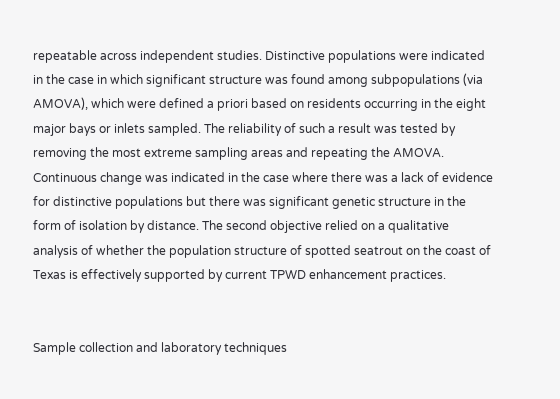repeatable across independent studies. Distinctive populations were indicated in the case in which significant structure was found among subpopulations (via AMOVA), which were defined a priori based on residents occurring in the eight major bays or inlets sampled. The reliability of such a result was tested by removing the most extreme sampling areas and repeating the AMOVA. Continuous change was indicated in the case where there was a lack of evidence for distinctive populations but there was significant genetic structure in the form of isolation by distance. The second objective relied on a qualitative analysis of whether the population structure of spotted seatrout on the coast of Texas is effectively supported by current TPWD enhancement practices.


Sample collection and laboratory techniques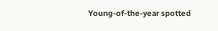Young-of-the-year spotted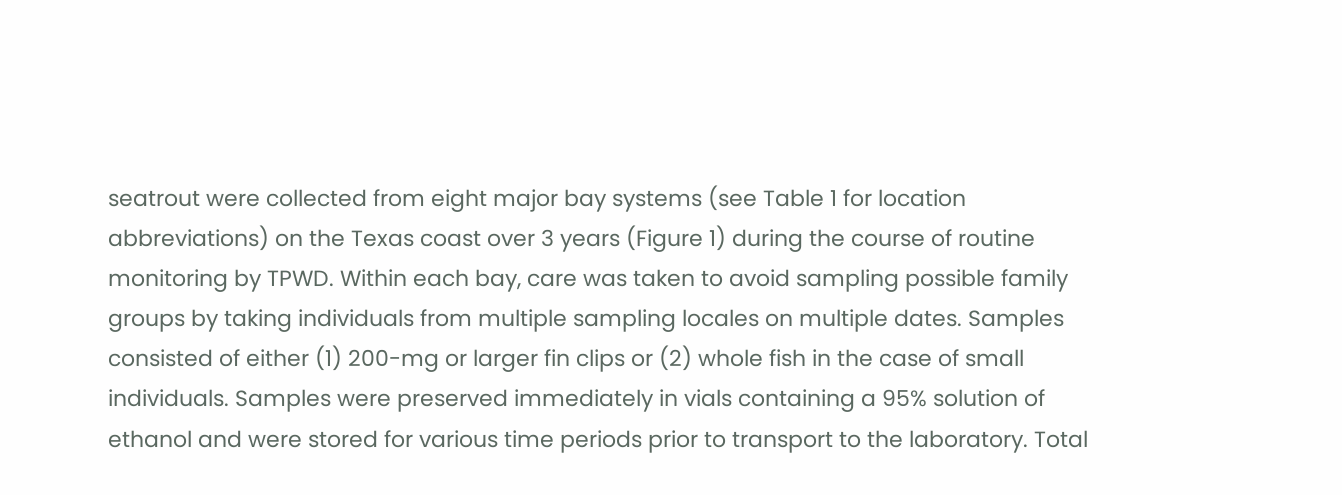seatrout were collected from eight major bay systems (see Table 1 for location abbreviations) on the Texas coast over 3 years (Figure 1) during the course of routine monitoring by TPWD. Within each bay, care was taken to avoid sampling possible family groups by taking individuals from multiple sampling locales on multiple dates. Samples consisted of either (1) 200-mg or larger fin clips or (2) whole fish in the case of small individuals. Samples were preserved immediately in vials containing a 95% solution of ethanol and were stored for various time periods prior to transport to the laboratory. Total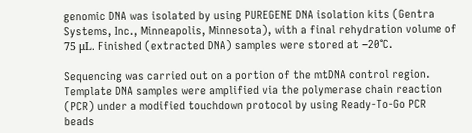genomic DNA was isolated by using PUREGENE DNA isolation kits (Gentra Systems, Inc., Minneapolis, Minnesota), with a final rehydration volume of 75 μL. Finished (extracted DNA) samples were stored at −20°C.

Sequencing was carried out on a portion of the mtDNA control region. Template DNA samples were amplified via the polymerase chain reaction (PCR) under a modified touchdown protocol by using Ready-To-Go PCR beads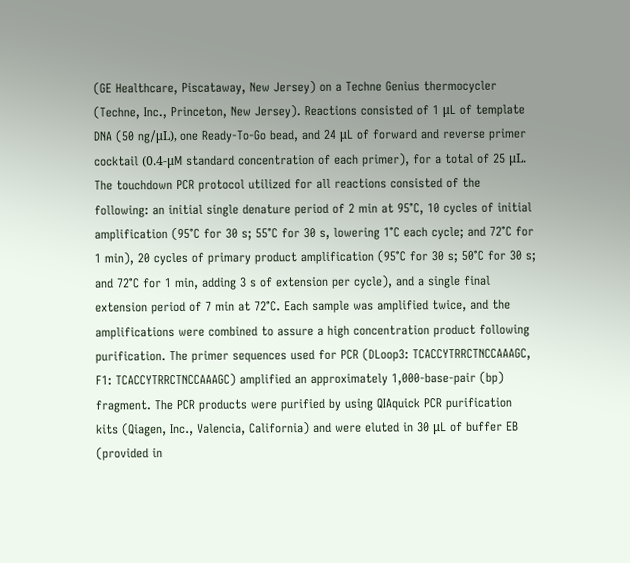(GE Healthcare, Piscataway, New Jersey) on a Techne Genius thermocycler (Techne, Inc., Princeton, New Jersey). Reactions consisted of 1 μL of template DNA (50 ng/μL), one Ready-To-Go bead, and 24 μL of forward and reverse primer cocktail (0.4-μM standard concentration of each primer), for a total of 25 μL. The touchdown PCR protocol utilized for all reactions consisted of the following: an initial single denature period of 2 min at 95°C, 10 cycles of initial amplification (95°C for 30 s; 55°C for 30 s, lowering 1°C each cycle; and 72°C for 1 min), 20 cycles of primary product amplification (95°C for 30 s; 50°C for 30 s; and 72°C for 1 min, adding 3 s of extension per cycle), and a single final extension period of 7 min at 72°C. Each sample was amplified twice, and the amplifications were combined to assure a high concentration product following purification. The primer sequences used for PCR (DLoop3: TCACCYTRRCTNCCAAAGC, F1: TCACCYTRRCTNCCAAAGC) amplified an approximately 1,000-base-pair (bp) fragment. The PCR products were purified by using QIAquick PCR purification kits (Qiagen, Inc., Valencia, California) and were eluted in 30 μL of buffer EB (provided in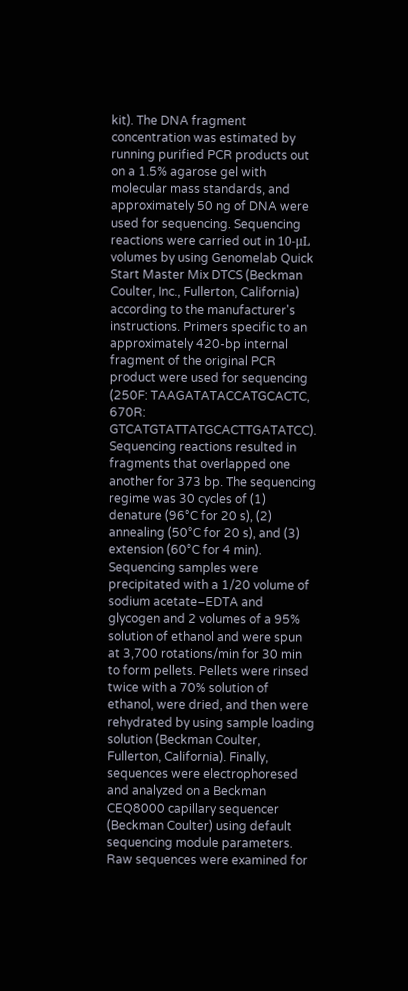kit). The DNA fragment concentration was estimated by running purified PCR products out on a 1.5% agarose gel with molecular mass standards, and approximately 50 ng of DNA were used for sequencing. Sequencing reactions were carried out in 10-μL volumes by using Genomelab Quick Start Master Mix DTCS (Beckman Coulter, Inc., Fullerton, California) according to the manufacturer's instructions. Primers specific to an approximately 420-bp internal fragment of the original PCR product were used for sequencing (250F: TAAGATATACCATGCACTC, 670R: GTCATGTATTATGCACTTGATATCC). Sequencing reactions resulted in fragments that overlapped one another for 373 bp. The sequencing regime was 30 cycles of (1) denature (96°C for 20 s), (2) annealing (50°C for 20 s), and (3) extension (60°C for 4 min). Sequencing samples were precipitated with a 1/20 volume of sodium acetate–EDTA and glycogen and 2 volumes of a 95% solution of ethanol and were spun at 3,700 rotations/min for 30 min to form pellets. Pellets were rinsed twice with a 70% solution of ethanol, were dried, and then were rehydrated by using sample loading solution (Beckman Coulter, Fullerton, California). Finally, sequences were electrophoresed and analyzed on a Beckman CEQ8000 capillary sequencer (Beckman Coulter) using default sequencing module parameters. Raw sequences were examined for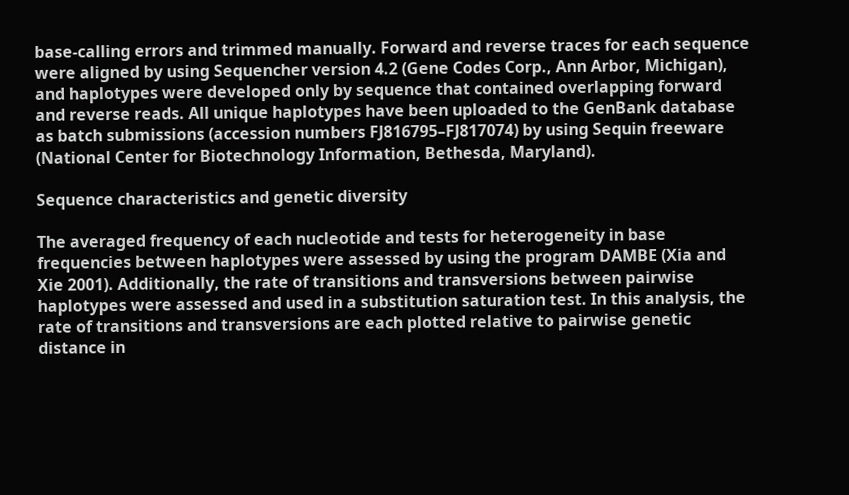base-calling errors and trimmed manually. Forward and reverse traces for each sequence were aligned by using Sequencher version 4.2 (Gene Codes Corp., Ann Arbor, Michigan), and haplotypes were developed only by sequence that contained overlapping forward and reverse reads. All unique haplotypes have been uploaded to the GenBank database as batch submissions (accession numbers FJ816795–FJ817074) by using Sequin freeware (National Center for Biotechnology Information, Bethesda, Maryland).

Sequence characteristics and genetic diversity

The averaged frequency of each nucleotide and tests for heterogeneity in base frequencies between haplotypes were assessed by using the program DAMBE (Xia and Xie 2001). Additionally, the rate of transitions and transversions between pairwise haplotypes were assessed and used in a substitution saturation test. In this analysis, the rate of transitions and transversions are each plotted relative to pairwise genetic distance in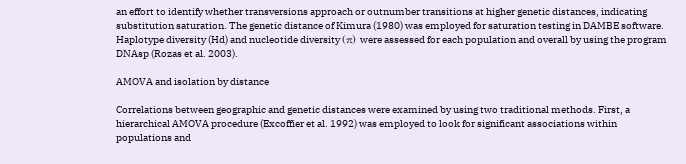an effort to identify whether transversions approach or outnumber transitions at higher genetic distances, indicating substitution saturation. The genetic distance of Kimura (1980) was employed for saturation testing in DAMBE software. Haplotype diversity (Hd) and nucleotide diversity (π) were assessed for each population and overall by using the program DNAsp (Rozas et al. 2003).

AMOVA and isolation by distance

Correlations between geographic and genetic distances were examined by using two traditional methods. First, a hierarchical AMOVA procedure (Excoffier et al. 1992) was employed to look for significant associations within populations and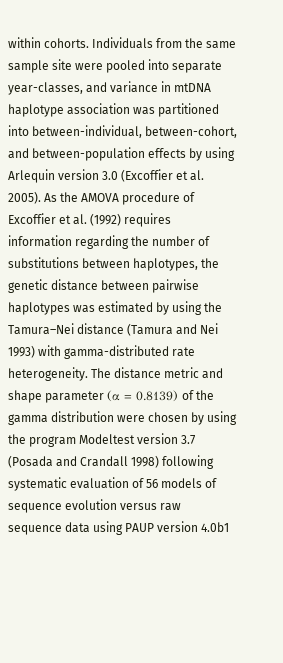within cohorts. Individuals from the same sample site were pooled into separate year-classes, and variance in mtDNA haplotype association was partitioned into between-individual, between-cohort, and between-population effects by using Arlequin version 3.0 (Excoffier et al. 2005). As the AMOVA procedure of Excoffier et al. (1992) requires information regarding the number of substitutions between haplotypes, the genetic distance between pairwise haplotypes was estimated by using the Tamura–Nei distance (Tamura and Nei 1993) with gamma-distributed rate heterogeneity. The distance metric and shape parameter (α = 0.8139) of the gamma distribution were chosen by using the program Modeltest version 3.7 (Posada and Crandall 1998) following systematic evaluation of 56 models of sequence evolution versus raw sequence data using PAUP version 4.0b1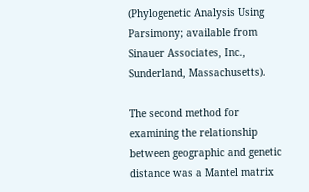(Phylogenetic Analysis Using Parsimony; available from Sinauer Associates, Inc., Sunderland, Massachusetts).

The second method for examining the relationship between geographic and genetic distance was a Mantel matrix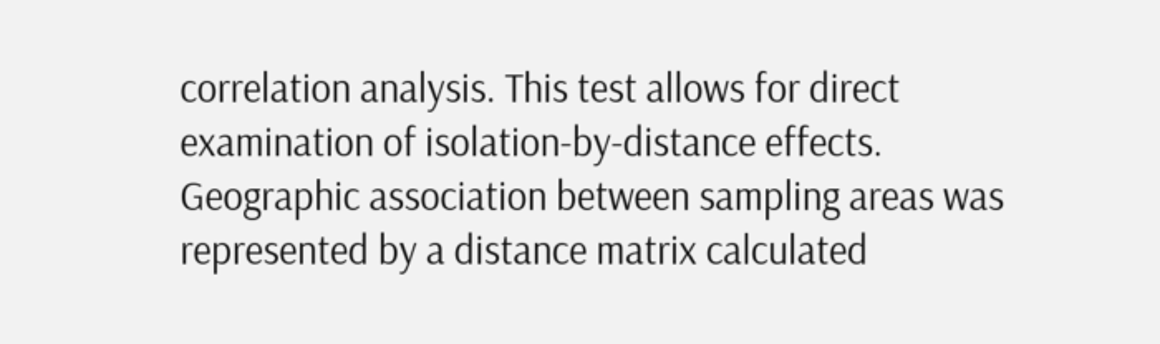correlation analysis. This test allows for direct examination of isolation-by-distance effects. Geographic association between sampling areas was represented by a distance matrix calculated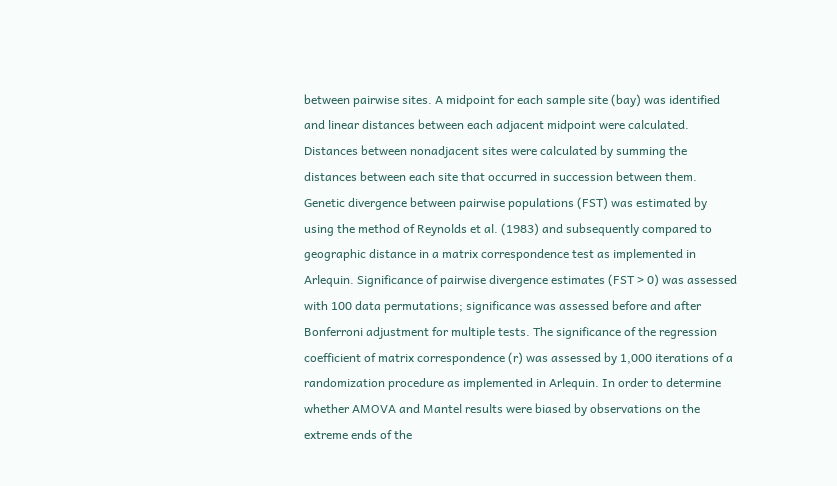between pairwise sites. A midpoint for each sample site (bay) was identified and linear distances between each adjacent midpoint were calculated. Distances between nonadjacent sites were calculated by summing the distances between each site that occurred in succession between them. Genetic divergence between pairwise populations (FST) was estimated by using the method of Reynolds et al. (1983) and subsequently compared to geographic distance in a matrix correspondence test as implemented in Arlequin. Significance of pairwise divergence estimates (FST > 0) was assessed with 100 data permutations; significance was assessed before and after Bonferroni adjustment for multiple tests. The significance of the regression coefficient of matrix correspondence (r) was assessed by 1,000 iterations of a randomization procedure as implemented in Arlequin. In order to determine whether AMOVA and Mantel results were biased by observations on the extreme ends of the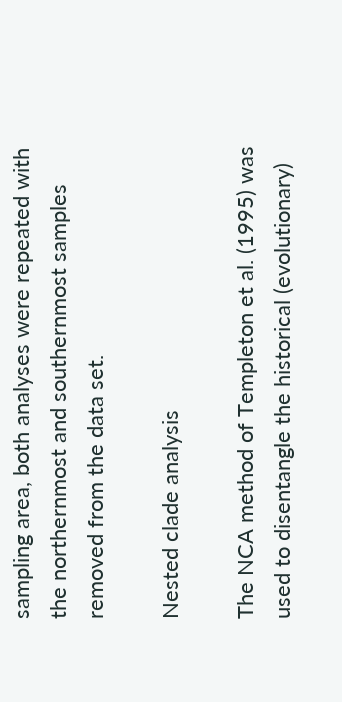sampling area, both analyses were repeated with the northernmost and southernmost samples removed from the data set.

Nested clade analysis

The NCA method of Templeton et al. (1995) was used to disentangle the historical (evolutionary)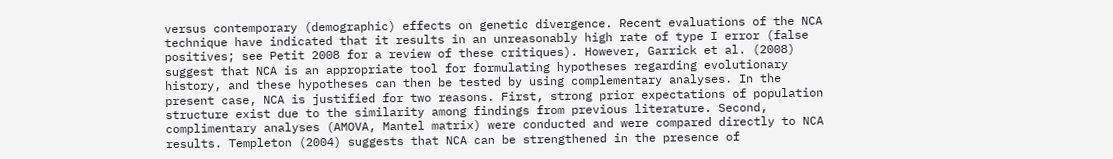versus contemporary (demographic) effects on genetic divergence. Recent evaluations of the NCA technique have indicated that it results in an unreasonably high rate of type I error (false positives; see Petit 2008 for a review of these critiques). However, Garrick et al. (2008) suggest that NCA is an appropriate tool for formulating hypotheses regarding evolutionary history, and these hypotheses can then be tested by using complementary analyses. In the present case, NCA is justified for two reasons. First, strong prior expectations of population structure exist due to the similarity among findings from previous literature. Second, complimentary analyses (AMOVA, Mantel matrix) were conducted and were compared directly to NCA results. Templeton (2004) suggests that NCA can be strengthened in the presence of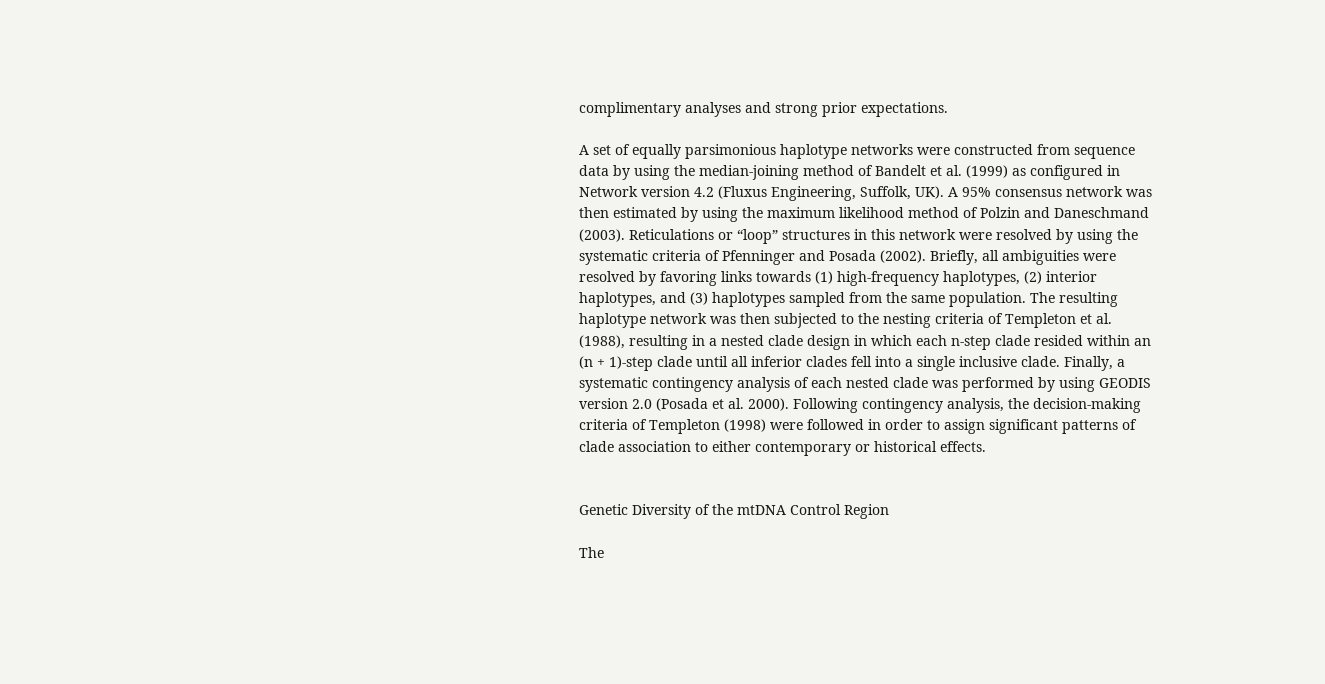complimentary analyses and strong prior expectations.

A set of equally parsimonious haplotype networks were constructed from sequence data by using the median-joining method of Bandelt et al. (1999) as configured in Network version 4.2 (Fluxus Engineering, Suffolk, UK). A 95% consensus network was then estimated by using the maximum likelihood method of Polzin and Daneschmand (2003). Reticulations or “loop” structures in this network were resolved by using the systematic criteria of Pfenninger and Posada (2002). Briefly, all ambiguities were resolved by favoring links towards (1) high-frequency haplotypes, (2) interior haplotypes, and (3) haplotypes sampled from the same population. The resulting haplotype network was then subjected to the nesting criteria of Templeton et al. (1988), resulting in a nested clade design in which each n-step clade resided within an (n + 1)-step clade until all inferior clades fell into a single inclusive clade. Finally, a systematic contingency analysis of each nested clade was performed by using GEODIS version 2.0 (Posada et al. 2000). Following contingency analysis, the decision-making criteria of Templeton (1998) were followed in order to assign significant patterns of clade association to either contemporary or historical effects.


Genetic Diversity of the mtDNA Control Region

The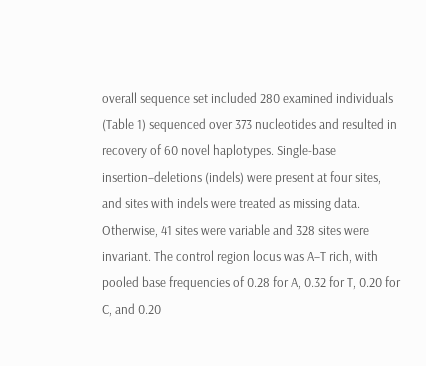overall sequence set included 280 examined individuals (Table 1) sequenced over 373 nucleotides and resulted in recovery of 60 novel haplotypes. Single-base insertion–deletions (indels) were present at four sites, and sites with indels were treated as missing data. Otherwise, 41 sites were variable and 328 sites were invariant. The control region locus was A–T rich, with pooled base frequencies of 0.28 for A, 0.32 for T, 0.20 for C, and 0.20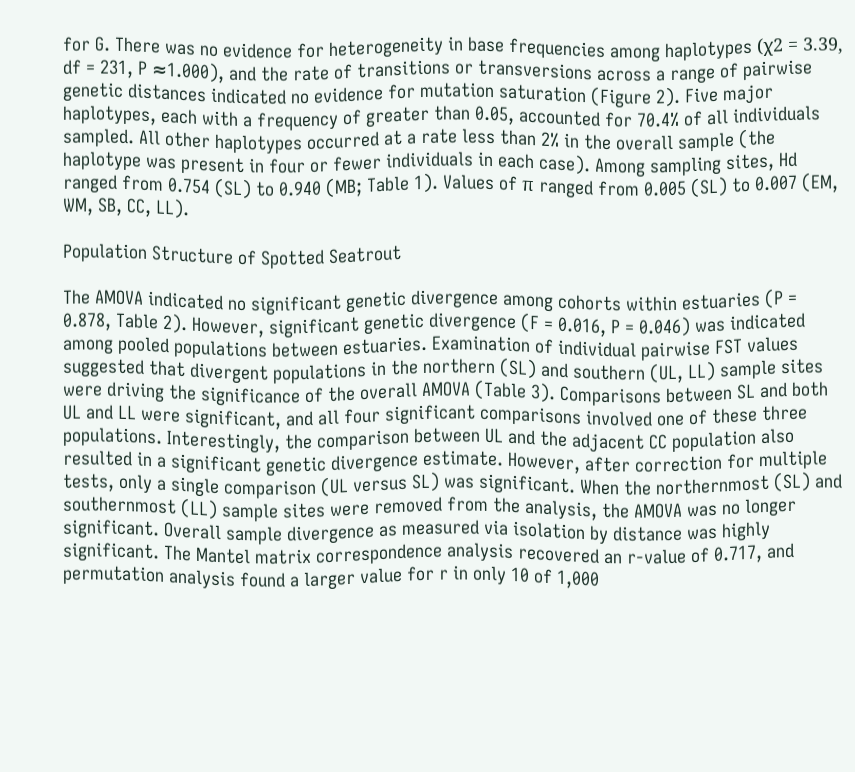for G. There was no evidence for heterogeneity in base frequencies among haplotypes (χ2 = 3.39, df = 231, P ≈1.000), and the rate of transitions or transversions across a range of pairwise genetic distances indicated no evidence for mutation saturation (Figure 2). Five major haplotypes, each with a frequency of greater than 0.05, accounted for 70.4% of all individuals sampled. All other haplotypes occurred at a rate less than 2% in the overall sample (the haplotype was present in four or fewer individuals in each case). Among sampling sites, Hd ranged from 0.754 (SL) to 0.940 (MB; Table 1). Values of π ranged from 0.005 (SL) to 0.007 (EM, WM, SB, CC, LL).

Population Structure of Spotted Seatrout

The AMOVA indicated no significant genetic divergence among cohorts within estuaries (P = 0.878, Table 2). However, significant genetic divergence (F = 0.016, P = 0.046) was indicated among pooled populations between estuaries. Examination of individual pairwise FST values suggested that divergent populations in the northern (SL) and southern (UL, LL) sample sites were driving the significance of the overall AMOVA (Table 3). Comparisons between SL and both UL and LL were significant, and all four significant comparisons involved one of these three populations. Interestingly, the comparison between UL and the adjacent CC population also resulted in a significant genetic divergence estimate. However, after correction for multiple tests, only a single comparison (UL versus SL) was significant. When the northernmost (SL) and southernmost (LL) sample sites were removed from the analysis, the AMOVA was no longer significant. Overall sample divergence as measured via isolation by distance was highly significant. The Mantel matrix correspondence analysis recovered an r-value of 0.717, and permutation analysis found a larger value for r in only 10 of 1,000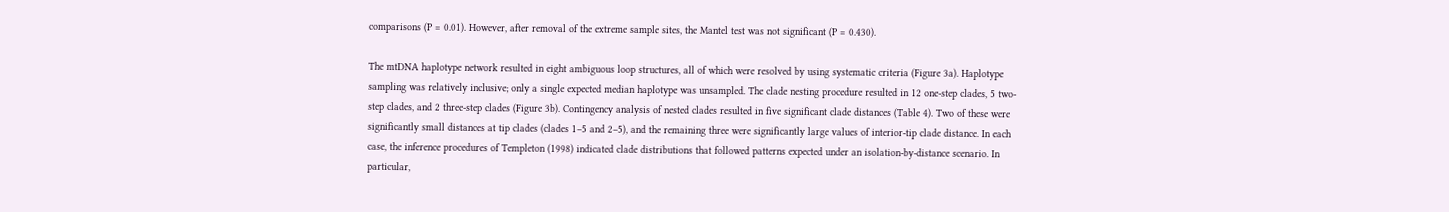comparisons (P = 0.01). However, after removal of the extreme sample sites, the Mantel test was not significant (P = 0.430).

The mtDNA haplotype network resulted in eight ambiguous loop structures, all of which were resolved by using systematic criteria (Figure 3a). Haplotype sampling was relatively inclusive; only a single expected median haplotype was unsampled. The clade nesting procedure resulted in 12 one-step clades, 5 two-step clades, and 2 three-step clades (Figure 3b). Contingency analysis of nested clades resulted in five significant clade distances (Table 4). Two of these were significantly small distances at tip clades (clades 1–5 and 2–5), and the remaining three were significantly large values of interior-tip clade distance. In each case, the inference procedures of Templeton (1998) indicated clade distributions that followed patterns expected under an isolation-by-distance scenario. In particular,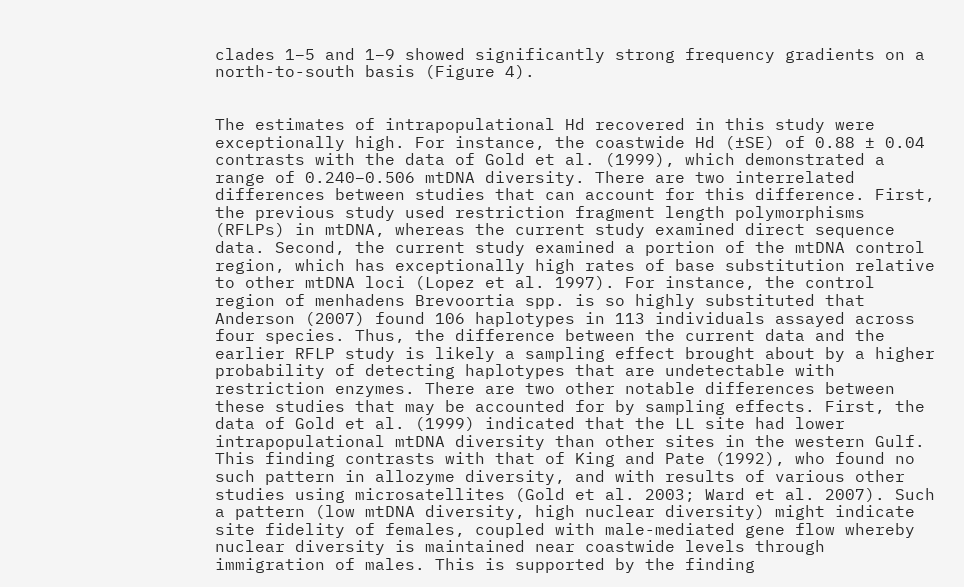clades 1–5 and 1–9 showed significantly strong frequency gradients on a north-to-south basis (Figure 4).


The estimates of intrapopulational Hd recovered in this study were exceptionally high. For instance, the coastwide Hd (±SE) of 0.88 ± 0.04 contrasts with the data of Gold et al. (1999), which demonstrated a range of 0.240–0.506 mtDNA diversity. There are two interrelated differences between studies that can account for this difference. First, the previous study used restriction fragment length polymorphisms (RFLPs) in mtDNA, whereas the current study examined direct sequence data. Second, the current study examined a portion of the mtDNA control region, which has exceptionally high rates of base substitution relative to other mtDNA loci (Lopez et al. 1997). For instance, the control region of menhadens Brevoortia spp. is so highly substituted that Anderson (2007) found 106 haplotypes in 113 individuals assayed across four species. Thus, the difference between the current data and the earlier RFLP study is likely a sampling effect brought about by a higher probability of detecting haplotypes that are undetectable with restriction enzymes. There are two other notable differences between these studies that may be accounted for by sampling effects. First, the data of Gold et al. (1999) indicated that the LL site had lower intrapopulational mtDNA diversity than other sites in the western Gulf. This finding contrasts with that of King and Pate (1992), who found no such pattern in allozyme diversity, and with results of various other studies using microsatellites (Gold et al. 2003; Ward et al. 2007). Such a pattern (low mtDNA diversity, high nuclear diversity) might indicate site fidelity of females, coupled with male-mediated gene flow whereby nuclear diversity is maintained near coastwide levels through immigration of males. This is supported by the finding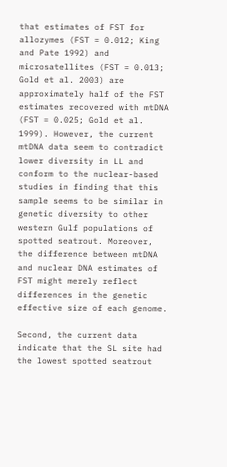that estimates of FST for allozymes (FST = 0.012; King and Pate 1992) and microsatellites (FST = 0.013; Gold et al. 2003) are approximately half of the FST estimates recovered with mtDNA (FST = 0.025; Gold et al. 1999). However, the current mtDNA data seem to contradict lower diversity in LL and conform to the nuclear-based studies in finding that this sample seems to be similar in genetic diversity to other western Gulf populations of spotted seatrout. Moreover, the difference between mtDNA and nuclear DNA estimates of FST might merely reflect differences in the genetic effective size of each genome.

Second, the current data indicate that the SL site had the lowest spotted seatrout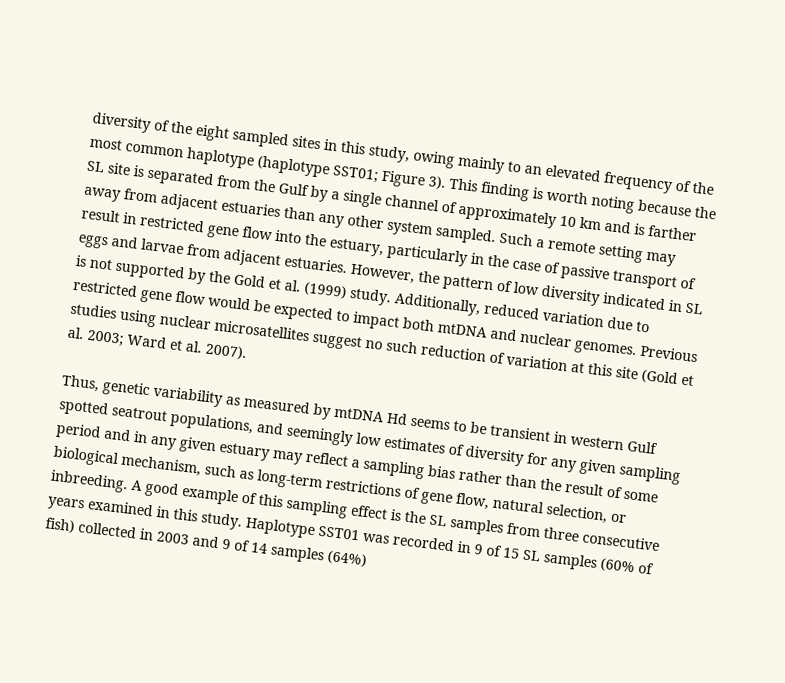diversity of the eight sampled sites in this study, owing mainly to an elevated frequency of the most common haplotype (haplotype SST01; Figure 3). This finding is worth noting because the SL site is separated from the Gulf by a single channel of approximately 10 km and is farther away from adjacent estuaries than any other system sampled. Such a remote setting may result in restricted gene flow into the estuary, particularly in the case of passive transport of eggs and larvae from adjacent estuaries. However, the pattern of low diversity indicated in SL is not supported by the Gold et al. (1999) study. Additionally, reduced variation due to restricted gene flow would be expected to impact both mtDNA and nuclear genomes. Previous studies using nuclear microsatellites suggest no such reduction of variation at this site (Gold et al. 2003; Ward et al. 2007).

Thus, genetic variability as measured by mtDNA Hd seems to be transient in western Gulf spotted seatrout populations, and seemingly low estimates of diversity for any given sampling period and in any given estuary may reflect a sampling bias rather than the result of some biological mechanism, such as long-term restrictions of gene flow, natural selection, or inbreeding. A good example of this sampling effect is the SL samples from three consecutive years examined in this study. Haplotype SST01 was recorded in 9 of 15 SL samples (60% of fish) collected in 2003 and 9 of 14 samples (64%)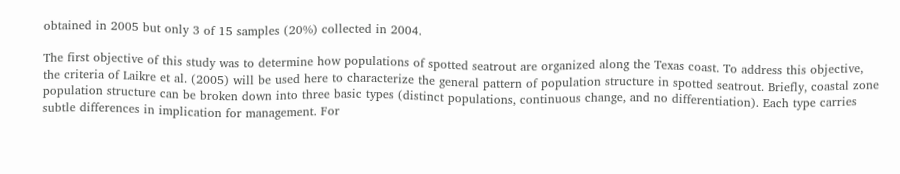obtained in 2005 but only 3 of 15 samples (20%) collected in 2004.

The first objective of this study was to determine how populations of spotted seatrout are organized along the Texas coast. To address this objective, the criteria of Laikre et al. (2005) will be used here to characterize the general pattern of population structure in spotted seatrout. Briefly, coastal zone population structure can be broken down into three basic types (distinct populations, continuous change, and no differentiation). Each type carries subtle differences in implication for management. For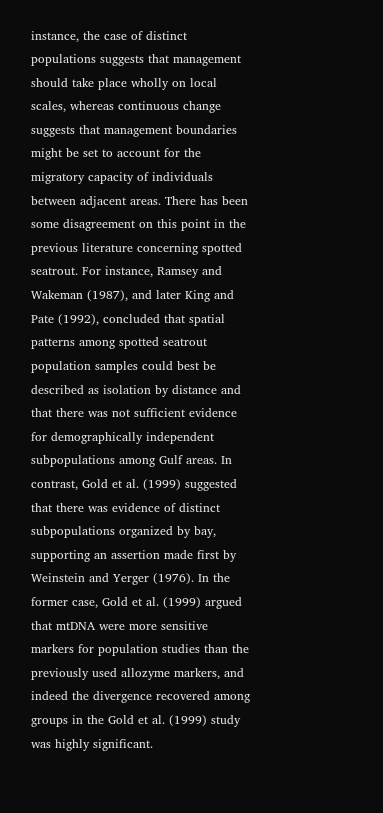instance, the case of distinct populations suggests that management should take place wholly on local scales, whereas continuous change suggests that management boundaries might be set to account for the migratory capacity of individuals between adjacent areas. There has been some disagreement on this point in the previous literature concerning spotted seatrout. For instance, Ramsey and Wakeman (1987), and later King and Pate (1992), concluded that spatial patterns among spotted seatrout population samples could best be described as isolation by distance and that there was not sufficient evidence for demographically independent subpopulations among Gulf areas. In contrast, Gold et al. (1999) suggested that there was evidence of distinct subpopulations organized by bay, supporting an assertion made first by Weinstein and Yerger (1976). In the former case, Gold et al. (1999) argued that mtDNA were more sensitive markers for population studies than the previously used allozyme markers, and indeed the divergence recovered among groups in the Gold et al. (1999) study was highly significant.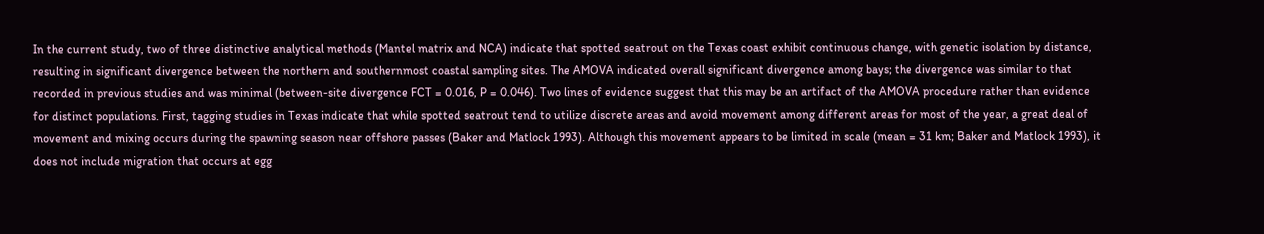In the current study, two of three distinctive analytical methods (Mantel matrix and NCA) indicate that spotted seatrout on the Texas coast exhibit continuous change, with genetic isolation by distance, resulting in significant divergence between the northern and southernmost coastal sampling sites. The AMOVA indicated overall significant divergence among bays; the divergence was similar to that recorded in previous studies and was minimal (between-site divergence FCT = 0.016, P = 0.046). Two lines of evidence suggest that this may be an artifact of the AMOVA procedure rather than evidence for distinct populations. First, tagging studies in Texas indicate that while spotted seatrout tend to utilize discrete areas and avoid movement among different areas for most of the year, a great deal of movement and mixing occurs during the spawning season near offshore passes (Baker and Matlock 1993). Although this movement appears to be limited in scale (mean = 31 km; Baker and Matlock 1993), it does not include migration that occurs at egg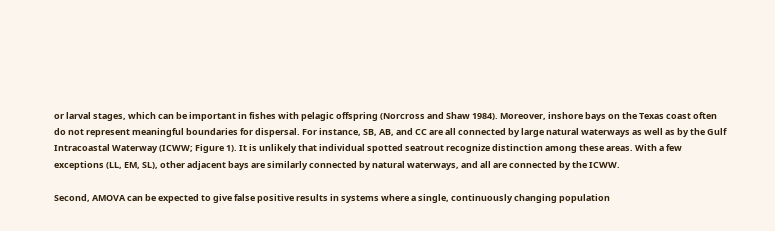or larval stages, which can be important in fishes with pelagic offspring (Norcross and Shaw 1984). Moreover, inshore bays on the Texas coast often do not represent meaningful boundaries for dispersal. For instance, SB, AB, and CC are all connected by large natural waterways as well as by the Gulf Intracoastal Waterway (ICWW; Figure 1). It is unlikely that individual spotted seatrout recognize distinction among these areas. With a few exceptions (LL, EM, SL), other adjacent bays are similarly connected by natural waterways, and all are connected by the ICWW.

Second, AMOVA can be expected to give false positive results in systems where a single, continuously changing population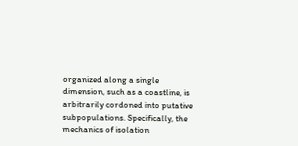organized along a single dimension, such as a coastline, is arbitrarily cordoned into putative subpopulations. Specifically, the mechanics of isolation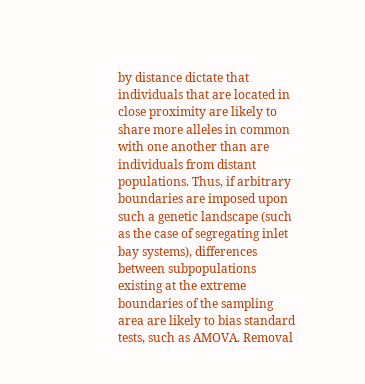by distance dictate that individuals that are located in close proximity are likely to share more alleles in common with one another than are individuals from distant populations. Thus, if arbitrary boundaries are imposed upon such a genetic landscape (such as the case of segregating inlet bay systems), differences between subpopulations existing at the extreme boundaries of the sampling area are likely to bias standard tests, such as AMOVA. Removal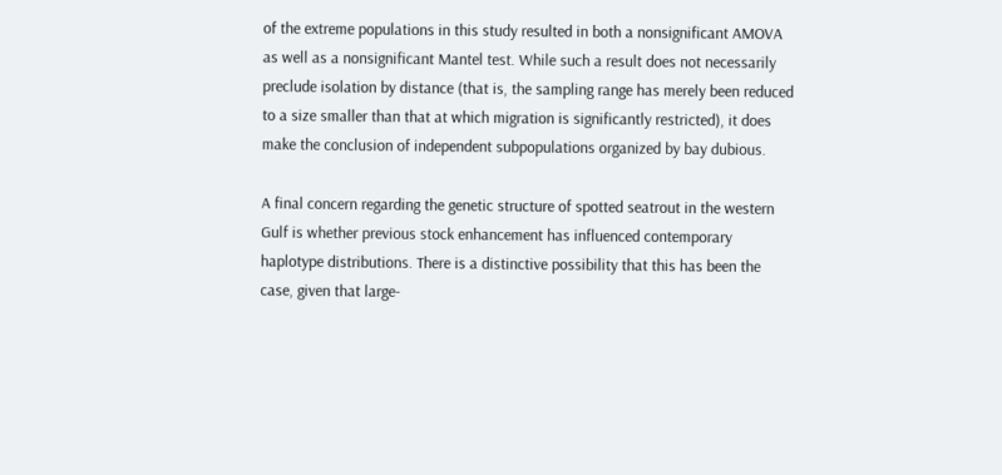of the extreme populations in this study resulted in both a nonsignificant AMOVA as well as a nonsignificant Mantel test. While such a result does not necessarily preclude isolation by distance (that is, the sampling range has merely been reduced to a size smaller than that at which migration is significantly restricted), it does make the conclusion of independent subpopulations organized by bay dubious.

A final concern regarding the genetic structure of spotted seatrout in the western Gulf is whether previous stock enhancement has influenced contemporary haplotype distributions. There is a distinctive possibility that this has been the case, given that large-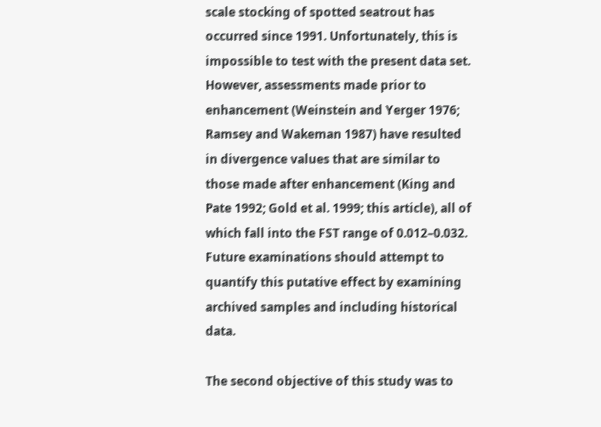scale stocking of spotted seatrout has occurred since 1991. Unfortunately, this is impossible to test with the present data set. However, assessments made prior to enhancement (Weinstein and Yerger 1976; Ramsey and Wakeman 1987) have resulted in divergence values that are similar to those made after enhancement (King and Pate 1992; Gold et al. 1999; this article), all of which fall into the FST range of 0.012–0.032. Future examinations should attempt to quantify this putative effect by examining archived samples and including historical data.

The second objective of this study was to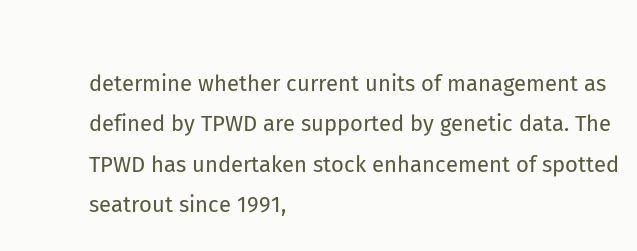determine whether current units of management as defined by TPWD are supported by genetic data. The TPWD has undertaken stock enhancement of spotted seatrout since 1991,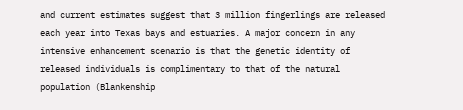and current estimates suggest that 3 million fingerlings are released each year into Texas bays and estuaries. A major concern in any intensive enhancement scenario is that the genetic identity of released individuals is complimentary to that of the natural population (Blankenship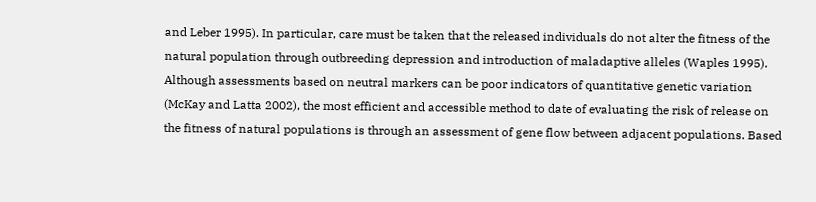and Leber 1995). In particular, care must be taken that the released individuals do not alter the fitness of the natural population through outbreeding depression and introduction of maladaptive alleles (Waples 1995). Although assessments based on neutral markers can be poor indicators of quantitative genetic variation (McKay and Latta 2002), the most efficient and accessible method to date of evaluating the risk of release on the fitness of natural populations is through an assessment of gene flow between adjacent populations. Based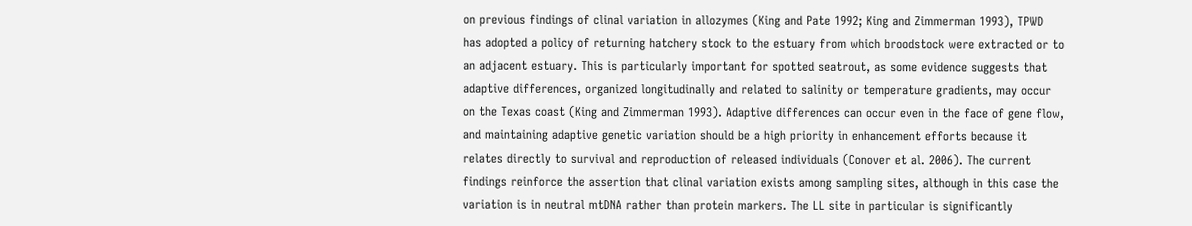on previous findings of clinal variation in allozymes (King and Pate 1992; King and Zimmerman 1993), TPWD has adopted a policy of returning hatchery stock to the estuary from which broodstock were extracted or to an adjacent estuary. This is particularly important for spotted seatrout, as some evidence suggests that adaptive differences, organized longitudinally and related to salinity or temperature gradients, may occur on the Texas coast (King and Zimmerman 1993). Adaptive differences can occur even in the face of gene flow, and maintaining adaptive genetic variation should be a high priority in enhancement efforts because it relates directly to survival and reproduction of released individuals (Conover et al. 2006). The current findings reinforce the assertion that clinal variation exists among sampling sites, although in this case the variation is in neutral mtDNA rather than protein markers. The LL site in particular is significantly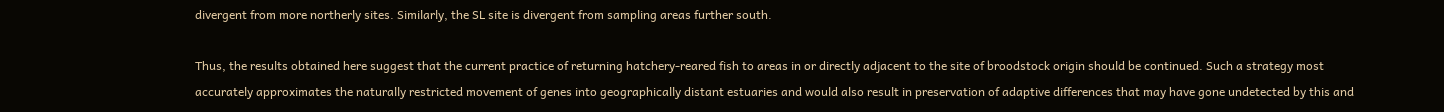divergent from more northerly sites. Similarly, the SL site is divergent from sampling areas further south.

Thus, the results obtained here suggest that the current practice of returning hatchery-reared fish to areas in or directly adjacent to the site of broodstock origin should be continued. Such a strategy most accurately approximates the naturally restricted movement of genes into geographically distant estuaries and would also result in preservation of adaptive differences that may have gone undetected by this and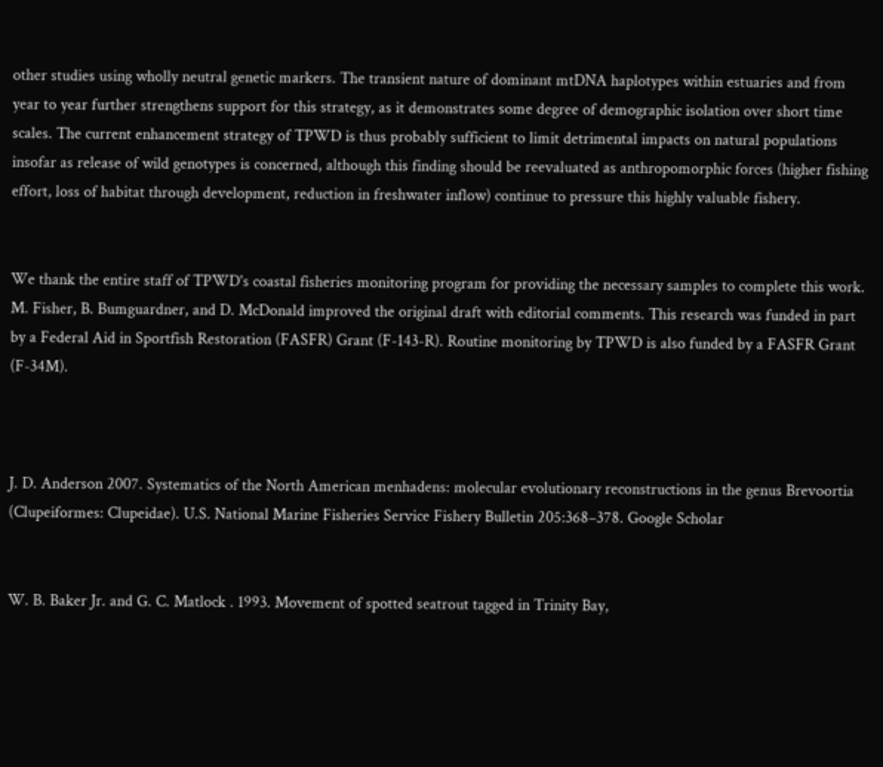other studies using wholly neutral genetic markers. The transient nature of dominant mtDNA haplotypes within estuaries and from year to year further strengthens support for this strategy, as it demonstrates some degree of demographic isolation over short time scales. The current enhancement strategy of TPWD is thus probably sufficient to limit detrimental impacts on natural populations insofar as release of wild genotypes is concerned, although this finding should be reevaluated as anthropomorphic forces (higher fishing effort, loss of habitat through development, reduction in freshwater inflow) continue to pressure this highly valuable fishery.


We thank the entire staff of TPWD's coastal fisheries monitoring program for providing the necessary samples to complete this work. M. Fisher, B. Bumguardner, and D. McDonald improved the original draft with editorial comments. This research was funded in part by a Federal Aid in Sportfish Restoration (FASFR) Grant (F-143-R). Routine monitoring by TPWD is also funded by a FASFR Grant (F-34M).



J. D. Anderson 2007. Systematics of the North American menhadens: molecular evolutionary reconstructions in the genus Brevoortia (Clupeiformes: Clupeidae). U.S. National Marine Fisheries Service Fishery Bulletin 205:368–378. Google Scholar


W. B. Baker Jr. and G. C. Matlock . 1993. Movement of spotted seatrout tagged in Trinity Bay,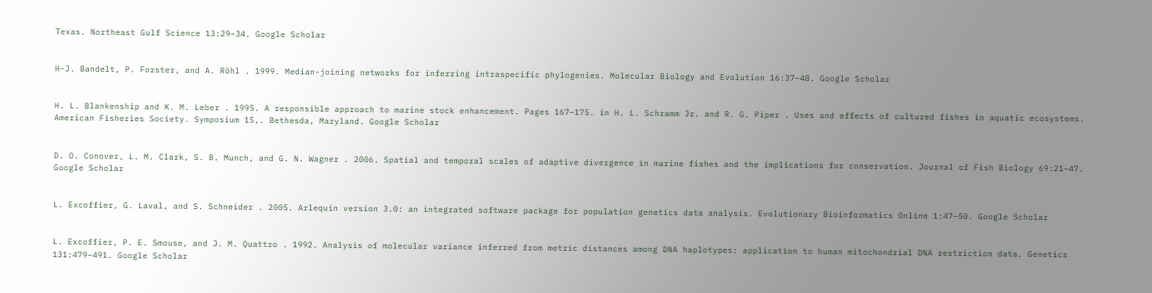Texas. Northeast Gulf Science 13:29–34. Google Scholar


H-J. Bandelt, P. Forster, and A. Röhl . 1999. Median-joining networks for inferring intraspecific phylogenies. Molecular Biology and Evolution 16:37–48. Google Scholar


H. L. Blankenship and K. M. Leber . 1995. A responsible approach to marine stock enhancement. Pages 167–175. in H. L. Schramm Jr. and R. G. Piper . Uses and effects of cultured fishes in aquatic ecosystems. American Fisheries Society. Symposium 15,. Bethesda, Maryland. Google Scholar


D. O. Conover, L. M. Clark, S. B. Munch, and G. N. Wagner . 2006. Spatial and temporal scales of adaptive divergence in marine fishes and the implications for conservation. Journal of Fish Biology 69:21–47. Google Scholar


L. Excoffier, G. Laval, and S. Schneider . 2005. Arlequin version 3.0: an integrated software package for population genetics data analysis. Evolutionary Bioinformatics Online 1:47–50. Google Scholar


L. Excoffier, P. E. Smouse, and J. M. Quattro . 1992. Analysis of molecular variance inferred from metric distances among DNA haplotypes: application to human mitochondrial DNA restriction data. Genetics 131:479–491. Google Scholar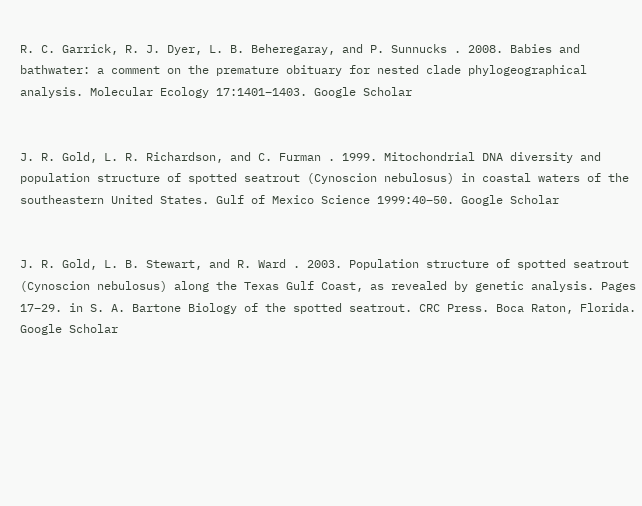R. C. Garrick, R. J. Dyer, L. B. Beheregaray, and P. Sunnucks . 2008. Babies and bathwater: a comment on the premature obituary for nested clade phylogeographical analysis. Molecular Ecology 17:1401–1403. Google Scholar


J. R. Gold, L. R. Richardson, and C. Furman . 1999. Mitochondrial DNA diversity and population structure of spotted seatrout (Cynoscion nebulosus) in coastal waters of the southeastern United States. Gulf of Mexico Science 1999:40–50. Google Scholar


J. R. Gold, L. B. Stewart, and R. Ward . 2003. Population structure of spotted seatrout (Cynoscion nebulosus) along the Texas Gulf Coast, as revealed by genetic analysis. Pages 17–29. in S. A. Bartone Biology of the spotted seatrout. CRC Press. Boca Raton, Florida. Google Scholar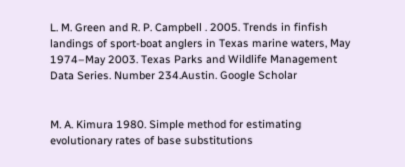L. M. Green and R. P. Campbell . 2005. Trends in finfish landings of sport-boat anglers in Texas marine waters, May 1974–May 2003. Texas Parks and Wildlife Management Data Series. Number 234.Austin. Google Scholar


M. A. Kimura 1980. Simple method for estimating evolutionary rates of base substitutions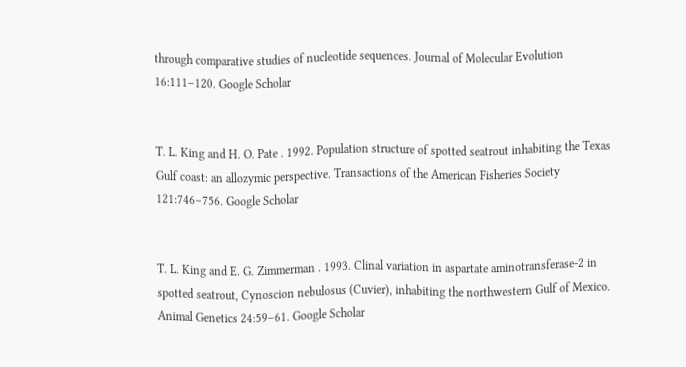through comparative studies of nucleotide sequences. Journal of Molecular Evolution 16:111–120. Google Scholar


T. L. King and H. O. Pate . 1992. Population structure of spotted seatrout inhabiting the Texas Gulf coast: an allozymic perspective. Transactions of the American Fisheries Society 121:746–756. Google Scholar


T. L. King and E. G. Zimmerman . 1993. Clinal variation in aspartate aminotransferase-2 in spotted seatrout, Cynoscion nebulosus (Cuvier), inhabiting the northwestern Gulf of Mexico. Animal Genetics 24:59–61. Google Scholar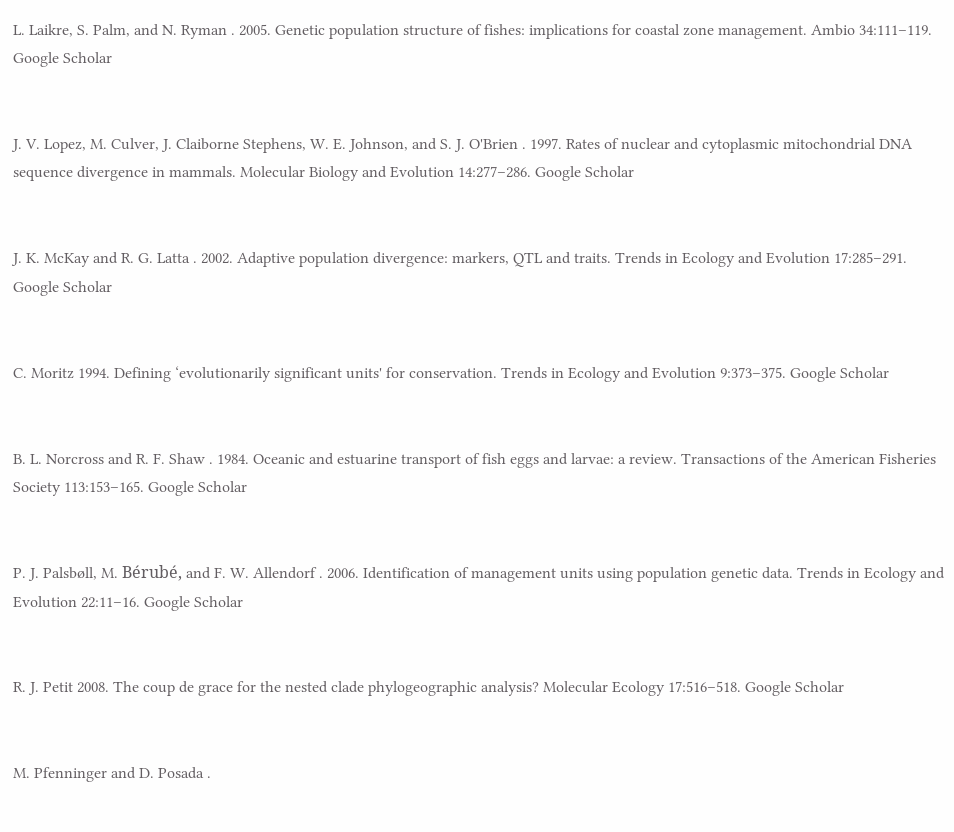L. Laikre, S. Palm, and N. Ryman . 2005. Genetic population structure of fishes: implications for coastal zone management. Ambio 34:111–119. Google Scholar


J. V. Lopez, M. Culver, J. Claiborne Stephens, W. E. Johnson, and S. J. O'Brien . 1997. Rates of nuclear and cytoplasmic mitochondrial DNA sequence divergence in mammals. Molecular Biology and Evolution 14:277–286. Google Scholar


J. K. McKay and R. G. Latta . 2002. Adaptive population divergence: markers, QTL and traits. Trends in Ecology and Evolution 17:285–291. Google Scholar


C. Moritz 1994. Defining ‘evolutionarily significant units' for conservation. Trends in Ecology and Evolution 9:373–375. Google Scholar


B. L. Norcross and R. F. Shaw . 1984. Oceanic and estuarine transport of fish eggs and larvae: a review. Transactions of the American Fisheries Society 113:153–165. Google Scholar


P. J. Palsbøll, M. Bérubé, and F. W. Allendorf . 2006. Identification of management units using population genetic data. Trends in Ecology and Evolution 22:11–16. Google Scholar


R. J. Petit 2008. The coup de grace for the nested clade phylogeographic analysis? Molecular Ecology 17:516–518. Google Scholar


M. Pfenninger and D. Posada .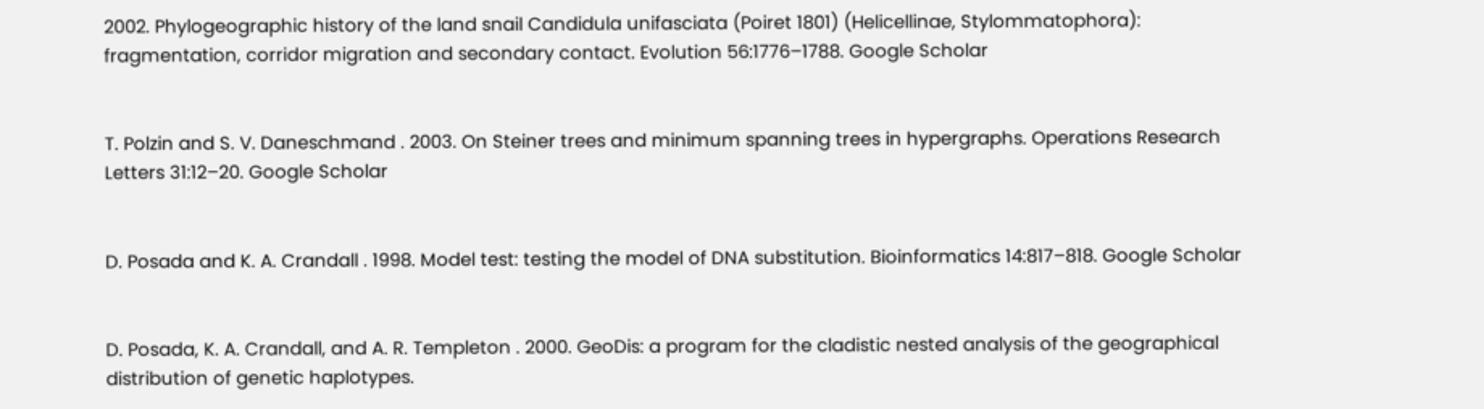2002. Phylogeographic history of the land snail Candidula unifasciata (Poiret 1801) (Helicellinae, Stylommatophora): fragmentation, corridor migration and secondary contact. Evolution 56:1776–1788. Google Scholar


T. Polzin and S. V. Daneschmand . 2003. On Steiner trees and minimum spanning trees in hypergraphs. Operations Research Letters 31:12–20. Google Scholar


D. Posada and K. A. Crandall . 1998. Model test: testing the model of DNA substitution. Bioinformatics 14:817–818. Google Scholar


D. Posada, K. A. Crandall, and A. R. Templeton . 2000. GeoDis: a program for the cladistic nested analysis of the geographical distribution of genetic haplotypes.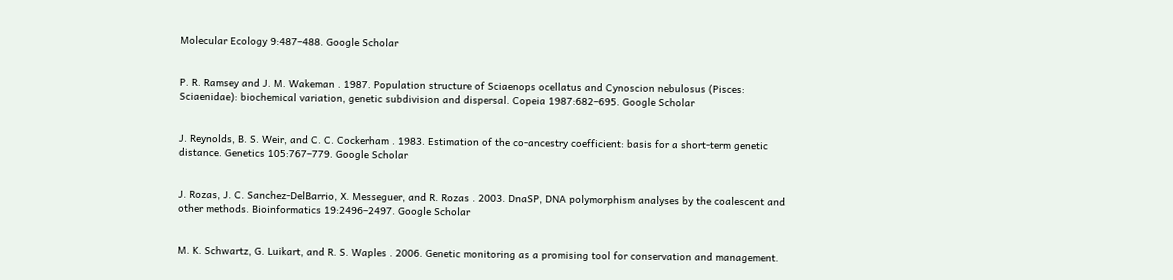Molecular Ecology 9:487–488. Google Scholar


P. R. Ramsey and J. M. Wakeman . 1987. Population structure of Sciaenops ocellatus and Cynoscion nebulosus (Pisces: Sciaenidae): biochemical variation, genetic subdivision and dispersal. Copeia 1987:682–695. Google Scholar


J. Reynolds, B. S. Weir, and C. C. Cockerham . 1983. Estimation of the co-ancestry coefficient: basis for a short-term genetic distance. Genetics 105:767–779. Google Scholar


J. Rozas, J. C. Sanchez-DelBarrio, X. Messeguer, and R. Rozas . 2003. DnaSP, DNA polymorphism analyses by the coalescent and other methods. Bioinformatics 19:2496–2497. Google Scholar


M. K. Schwartz, G. Luikart, and R. S. Waples . 2006. Genetic monitoring as a promising tool for conservation and management.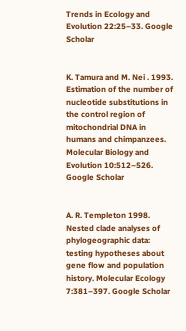Trends in Ecology and Evolution 22:25–33. Google Scholar


K. Tamura and M. Nei . 1993. Estimation of the number of nucleotide substitutions in the control region of mitochondrial DNA in humans and chimpanzees. Molecular Biology and Evolution 10:512–526. Google Scholar


A. R. Templeton 1998. Nested clade analyses of phylogeographic data: testing hypotheses about gene flow and population history. Molecular Ecology 7:381–397. Google Scholar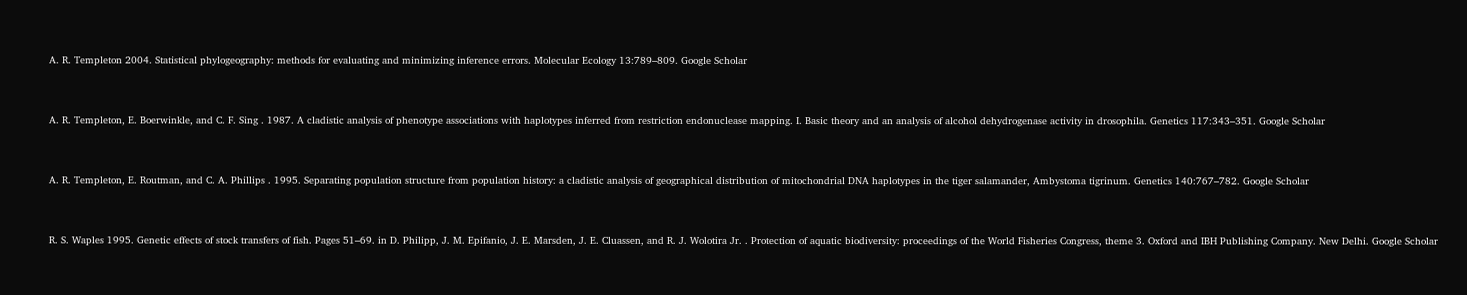A. R. Templeton 2004. Statistical phylogeography: methods for evaluating and minimizing inference errors. Molecular Ecology 13:789–809. Google Scholar


A. R. Templeton, E. Boerwinkle, and C. F. Sing . 1987. A cladistic analysis of phenotype associations with haplotypes inferred from restriction endonuclease mapping. I. Basic theory and an analysis of alcohol dehydrogenase activity in drosophila. Genetics 117:343–351. Google Scholar


A. R. Templeton, E. Routman, and C. A. Phillips . 1995. Separating population structure from population history: a cladistic analysis of geographical distribution of mitochondrial DNA haplotypes in the tiger salamander, Ambystoma tigrinum. Genetics 140:767–782. Google Scholar


R. S. Waples 1995. Genetic effects of stock transfers of fish. Pages 51–69. in D. Philipp, J. M. Epifanio, J. E. Marsden, J. E. Cluassen, and R. J. Wolotira Jr. . Protection of aquatic biodiversity: proceedings of the World Fisheries Congress, theme 3. Oxford and IBH Publishing Company. New Delhi. Google Scholar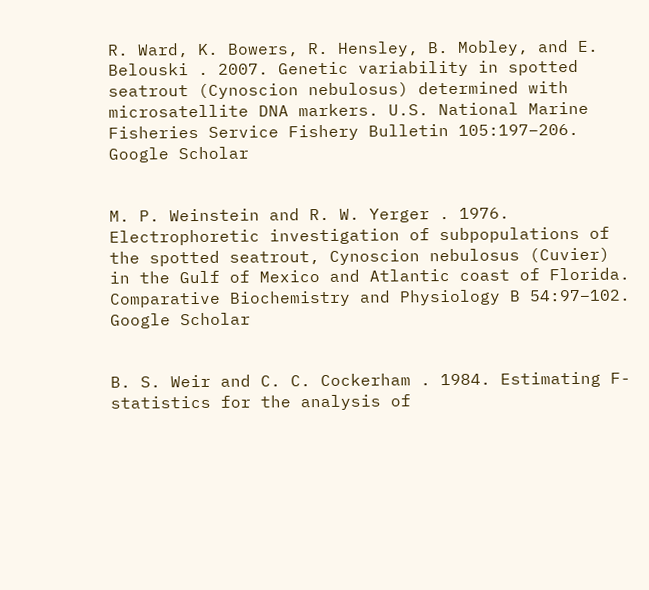R. Ward, K. Bowers, R. Hensley, B. Mobley, and E. Belouski . 2007. Genetic variability in spotted seatrout (Cynoscion nebulosus) determined with microsatellite DNA markers. U.S. National Marine Fisheries Service Fishery Bulletin 105:197–206. Google Scholar


M. P. Weinstein and R. W. Yerger . 1976. Electrophoretic investigation of subpopulations of the spotted seatrout, Cynoscion nebulosus (Cuvier) in the Gulf of Mexico and Atlantic coast of Florida. Comparative Biochemistry and Physiology B 54:97–102. Google Scholar


B. S. Weir and C. C. Cockerham . 1984. Estimating F-statistics for the analysis of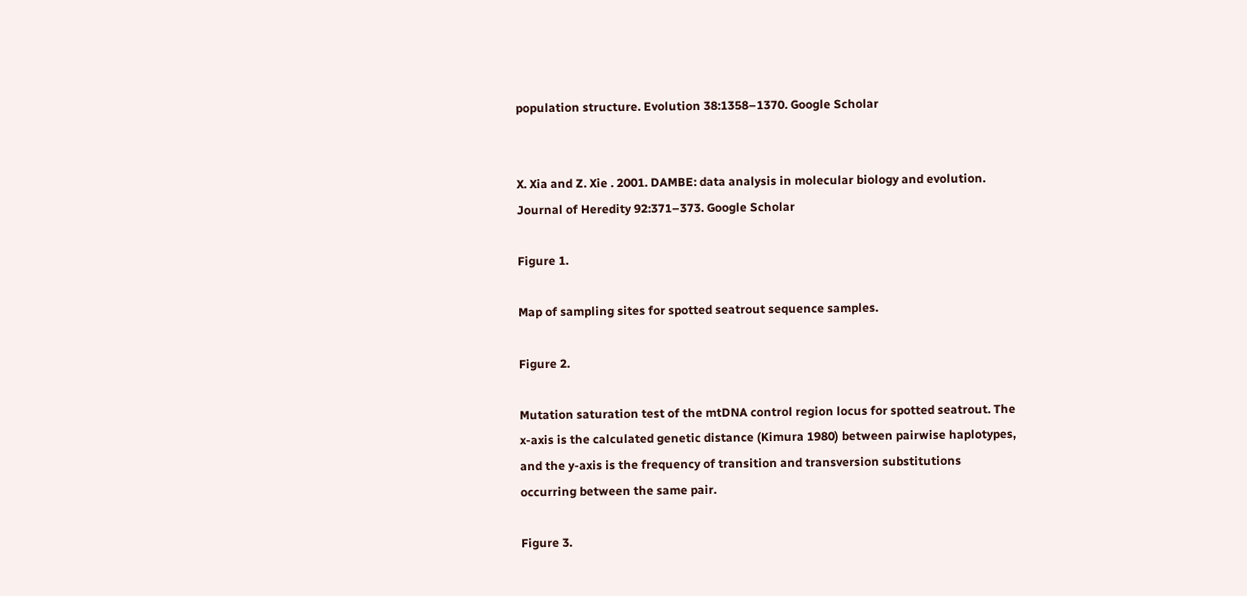population structure. Evolution 38:1358–1370. Google Scholar


X. Xia and Z. Xie . 2001. DAMBE: data analysis in molecular biology and evolution. Journal of Heredity 92:371–373. Google Scholar

Figure 1.

Map of sampling sites for spotted seatrout sequence samples.

Figure 2.

Mutation saturation test of the mtDNA control region locus for spotted seatrout. The x-axis is the calculated genetic distance (Kimura 1980) between pairwise haplotypes, and the y-axis is the frequency of transition and transversion substitutions occurring between the same pair.

Figure 3.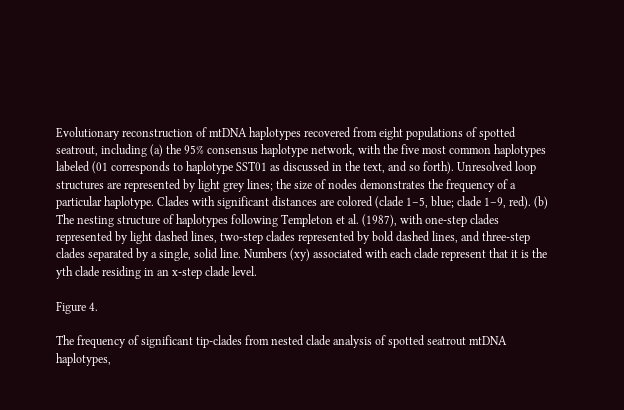Evolutionary reconstruction of mtDNA haplotypes recovered from eight populations of spotted seatrout, including (a) the 95% consensus haplotype network, with the five most common haplotypes labeled (01 corresponds to haplotype SST01 as discussed in the text, and so forth). Unresolved loop structures are represented by light grey lines; the size of nodes demonstrates the frequency of a particular haplotype. Clades with significant distances are colored (clade 1–5, blue; clade 1–9, red). (b) The nesting structure of haplotypes following Templeton et al. (1987), with one-step clades represented by light dashed lines, two-step clades represented by bold dashed lines, and three-step clades separated by a single, solid line. Numbers (xy) associated with each clade represent that it is the yth clade residing in an x-step clade level.

Figure 4.

The frequency of significant tip-clades from nested clade analysis of spotted seatrout mtDNA haplotypes,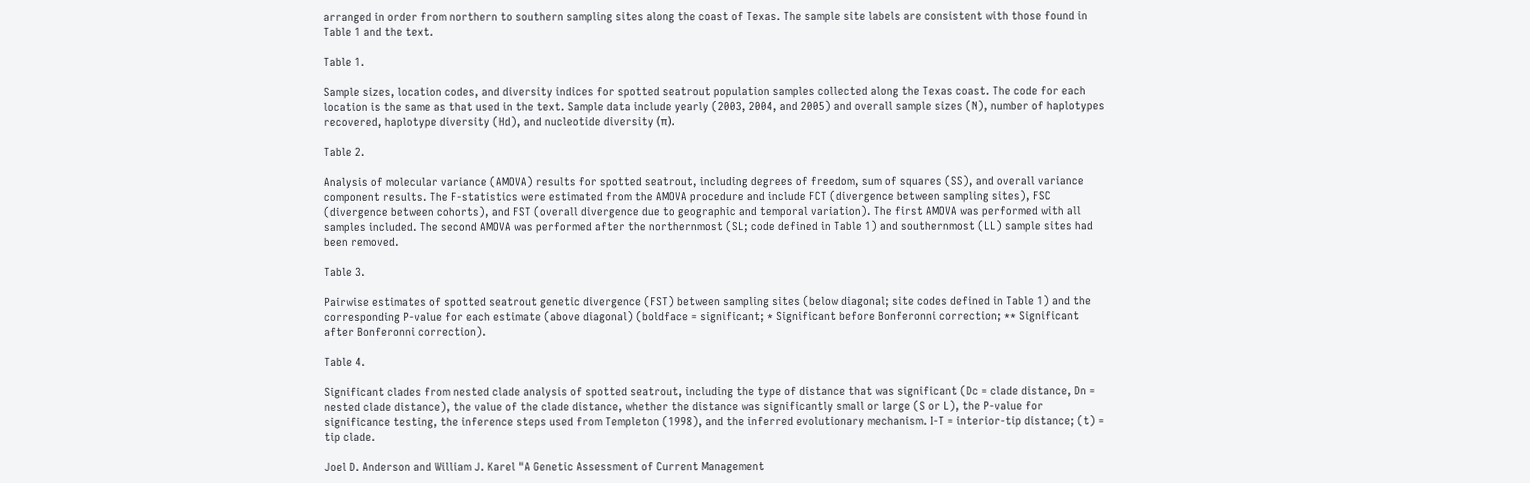arranged in order from northern to southern sampling sites along the coast of Texas. The sample site labels are consistent with those found in Table 1 and the text.

Table 1.

Sample sizes, location codes, and diversity indices for spotted seatrout population samples collected along the Texas coast. The code for each location is the same as that used in the text. Sample data include yearly (2003, 2004, and 2005) and overall sample sizes (N), number of haplotypes recovered, haplotype diversity (Hd), and nucleotide diversity (π).

Table 2.

Analysis of molecular variance (AMOVA) results for spotted seatrout, including degrees of freedom, sum of squares (SS), and overall variance component results. The F-statistics were estimated from the AMOVA procedure and include FCT (divergence between sampling sites), FSC (divergence between cohorts), and FST (overall divergence due to geographic and temporal variation). The first AMOVA was performed with all samples included. The second AMOVA was performed after the northernmost (SL; code defined in Table 1) and southernmost (LL) sample sites had been removed.

Table 3.

Pairwise estimates of spotted seatrout genetic divergence (FST) between sampling sites (below diagonal; site codes defined in Table 1) and the corresponding P-value for each estimate (above diagonal) (boldface = significant; * Significant before Bonferonni correction; ** Significant after Bonferonni correction).

Table 4.

Significant clades from nested clade analysis of spotted seatrout, including the type of distance that was significant (Dc = clade distance, Dn = nested clade distance), the value of the clade distance, whether the distance was significantly small or large (S or L), the P-value for significance testing, the inference steps used from Templeton (1998), and the inferred evolutionary mechanism. I-T = interior-tip distance; (t) = tip clade.

Joel D. Anderson and William J. Karel "A Genetic Assessment of Current Management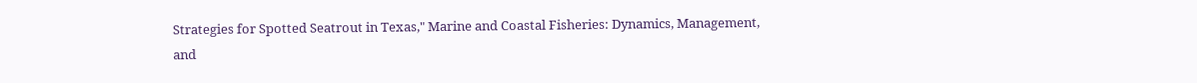Strategies for Spotted Seatrout in Texas," Marine and Coastal Fisheries: Dynamics, Management, and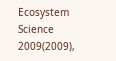Ecosystem Science 2009(2009),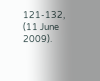121-132, (11 June 2009).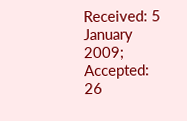Received: 5 January 2009; Accepted: 26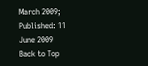March 2009; Published: 11 June 2009
Back to Top